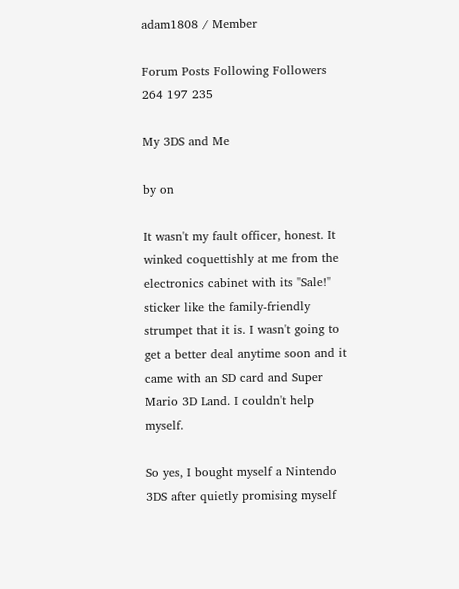adam1808 / Member

Forum Posts Following Followers
264 197 235

My 3DS and Me

by on

It wasn't my fault officer, honest. It winked coquettishly at me from the electronics cabinet with its "Sale!" sticker like the family-friendly strumpet that it is. I wasn't going to get a better deal anytime soon and it came with an SD card and Super Mario 3D Land. I couldn't help myself.

So yes, I bought myself a Nintendo 3DS after quietly promising myself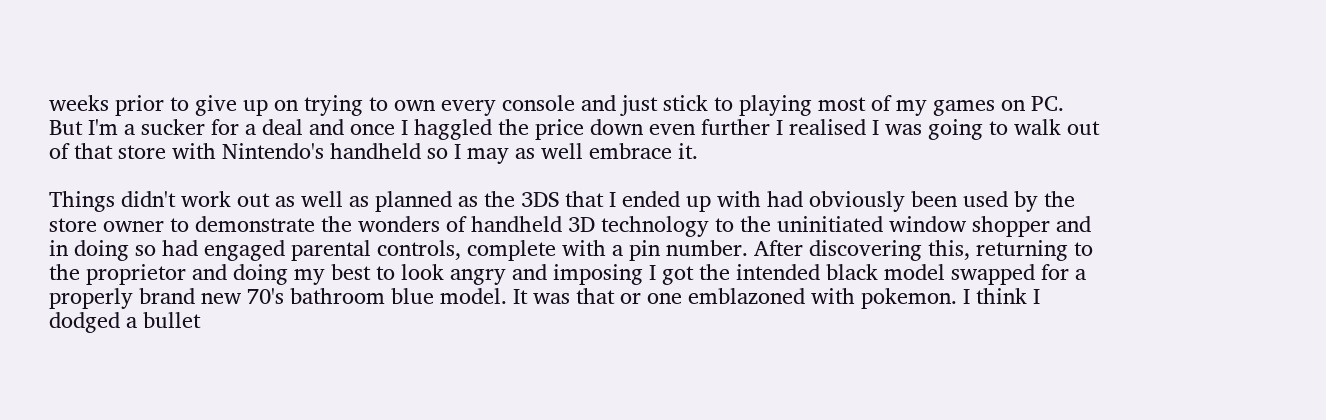weeks prior to give up on trying to own every console and just stick to playing most of my games on PC. But I'm a sucker for a deal and once I haggled the price down even further I realised I was going to walk out of that store with Nintendo's handheld so I may as well embrace it.

Things didn't work out as well as planned as the 3DS that I ended up with had obviously been used by the store owner to demonstrate the wonders of handheld 3D technology to the uninitiated window shopper and in doing so had engaged parental controls, complete with a pin number. After discovering this, returning to the proprietor and doing my best to look angry and imposing I got the intended black model swapped for a properly brand new 70's bathroom blue model. It was that or one emblazoned with pokemon. I think I dodged a bullet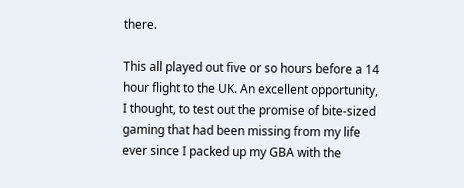there.

This all played out five or so hours before a 14 hour flight to the UK. An excellent opportunity, I thought, to test out the promise of bite-sized gaming that had been missing from my life ever since I packed up my GBA with the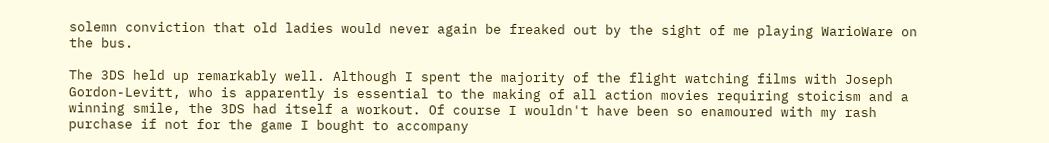solemn conviction that old ladies would never again be freaked out by the sight of me playing WarioWare on the bus.

The 3DS held up remarkably well. Although I spent the majority of the flight watching films with Joseph Gordon-Levitt, who is apparently is essential to the making of all action movies requiring stoicism and a winning smile, the 3DS had itself a workout. Of course I wouldn't have been so enamoured with my rash purchase if not for the game I bought to accompany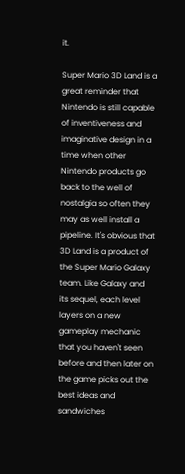it.

Super Mario 3D Land is a great reminder that Nintendo is still capable of inventiveness and imaginative design in a time when other Nintendo products go back to the well of nostalgia so often they may as well install a pipeline. It's obvious that 3D Land is a product of the Super Mario Galaxy team. Like Galaxy and its sequel, each level layers on a new gameplay mechanic that you haven't seen before and then later on the game picks out the best ideas and sandwiches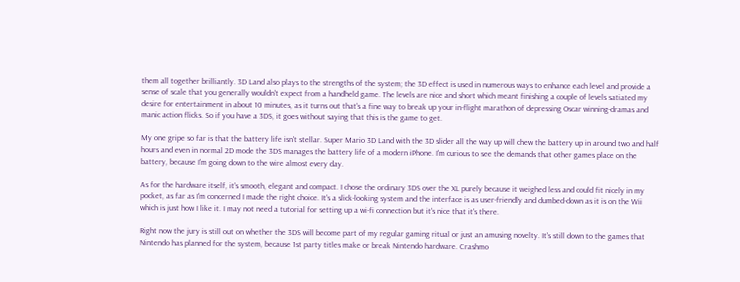them all together brilliantly. 3D Land also plays to the strengths of the system; the 3D effect is used in numerous ways to enhance each level and provide a sense of scale that you generally wouldn't expect from a handheld game. The levels are nice and short which meant finishing a couple of levels satiated my desire for entertainment in about 10 minutes, as it turns out that's a fine way to break up your in-flight marathon of depressing Oscar winning-dramas and manic action flicks. So if you have a 3DS, it goes without saying that this is the game to get.

My one gripe so far is that the battery life isn't stellar. Super Mario 3D Land with the 3D slider all the way up will chew the battery up in around two and half hours and even in normal 2D mode the 3DS manages the battery life of a modern iPhone. I'm curious to see the demands that other games place on the battery, because I'm going down to the wire almost every day.

As for the hardware itself, it's smooth, elegant and compact. I chose the ordinary 3DS over the XL purely because it weighed less and could fit nicely in my pocket, as far as I'm concerned I made the right choice. It's a slick-looking system and the interface is as user-friendly and dumbed-down as it is on the Wii which is just how I like it. I may not need a tutorial for setting up a wi-fi connection but it's nice that it's there.

Right now the jury is still out on whether the 3DS will become part of my regular gaming ritual or just an amusing novelty. It's still down to the games that Nintendo has planned for the system, because 1st party titles make or break Nintendo hardware. Crashmo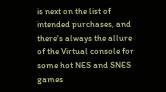is next on the list of intended purchases, and there's always the allure of the Virtual console for some hot NES and SNES games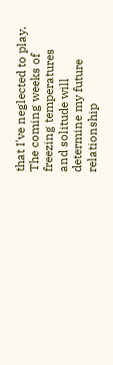that I've neglected to play. The coming weeks of freezing temperatures and solitude will determine my future relationship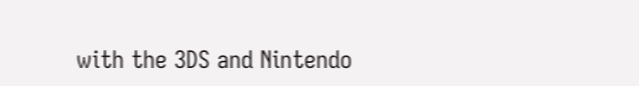with the 3DS and Nintendo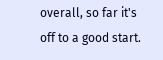overall, so far it's off to a good start.